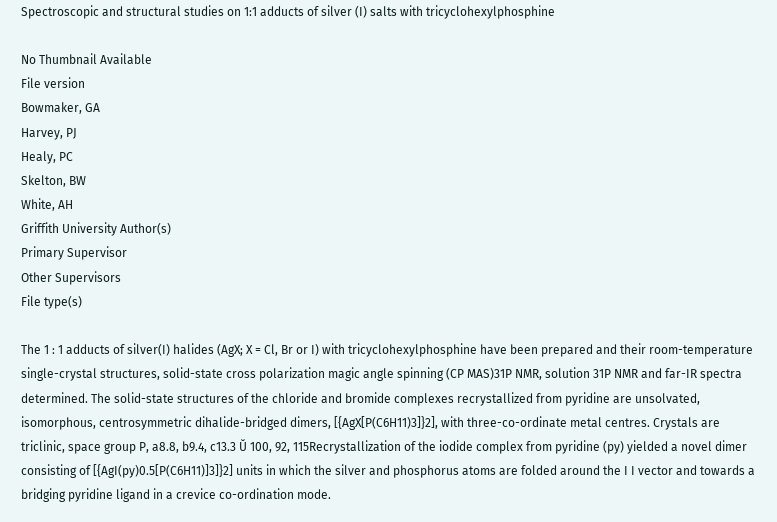Spectroscopic and structural studies on 1:1 adducts of silver (I) salts with tricyclohexylphosphine

No Thumbnail Available
File version
Bowmaker, GA
Harvey, PJ
Healy, PC
Skelton, BW
White, AH
Griffith University Author(s)
Primary Supervisor
Other Supervisors
File type(s)

The 1 : 1 adducts of silver(I) halides (AgX; X = Cl, Br or I) with tricyclohexylphosphine have been prepared and their room-temperature single-crystal structures, solid-state cross polarization magic angle spinning (CP MAS)31P NMR, solution 31P NMR and far-IR spectra determined. The solid-state structures of the chloride and bromide complexes recrystallized from pyridine are unsolvated, isomorphous, centrosymmetric dihalide-bridged dimers, [{AgX[P(C6H11)3]}2], with three-co-ordinate metal centres. Crystals are triclinic, space group P, a8.8, b9.4, c13.3 Ŭ 100, 92, 115Recrystallization of the iodide complex from pyridine (py) yielded a novel dimer consisting of [{AgI(py)0.5[P(C6H11)]3]}2] units in which the silver and phosphorus atoms are folded around the I I vector and towards a bridging pyridine ligand in a crevice co-ordination mode.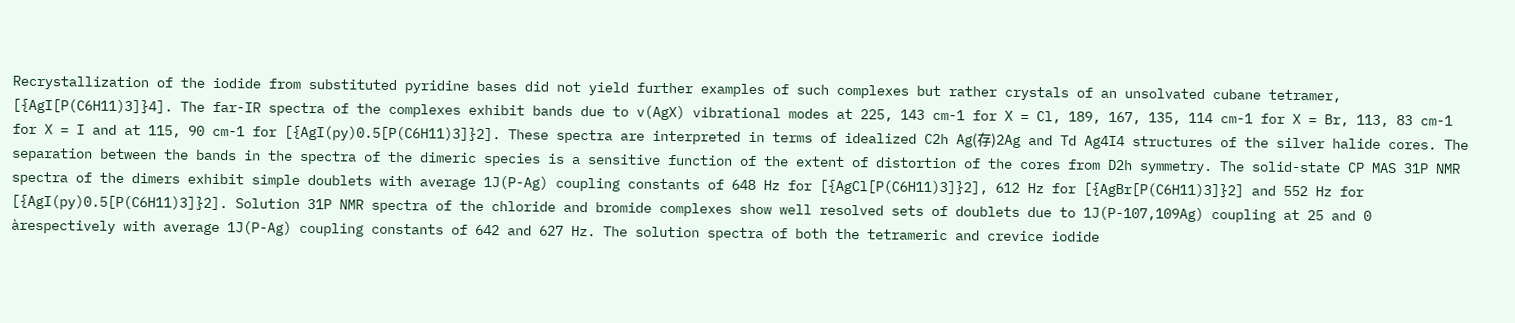Recrystallization of the iodide from substituted pyridine bases did not yield further examples of such complexes but rather crystals of an unsolvated cubane tetramer, [{AgI[P(C6H11)3]}4]. The far-IR spectra of the complexes exhibit bands due to v(AgX) vibrational modes at 225, 143 cm-1 for X = Cl, 189, 167, 135, 114 cm-1 for X = Br, 113, 83 cm-1 for X = I and at 115, 90 cm-1 for [{AgI(py)0.5[P(C6H11)3]}2]. These spectra are interpreted in terms of idealized C2h Ag(存)2Ag and Td Ag4I4 structures of the silver halide cores. The separation between the bands in the spectra of the dimeric species is a sensitive function of the extent of distortion of the cores from D2h symmetry. The solid-state CP MAS 31P NMR spectra of the dimers exhibit simple doublets with average 1J(P-Ag) coupling constants of 648 Hz for [{AgCl[P(C6H11)3]}2], 612 Hz for [{AgBr[P(C6H11)3]}2] and 552 Hz for [{AgI(py)0.5[P(C6H11)3]}2]. Solution 31P NMR spectra of the chloride and bromide complexes show well resolved sets of doublets due to 1J(P-107,109Ag) coupling at 25 and 0 àrespectively with average 1J(P-Ag) coupling constants of 642 and 627 Hz. The solution spectra of both the tetrameric and crevice iodide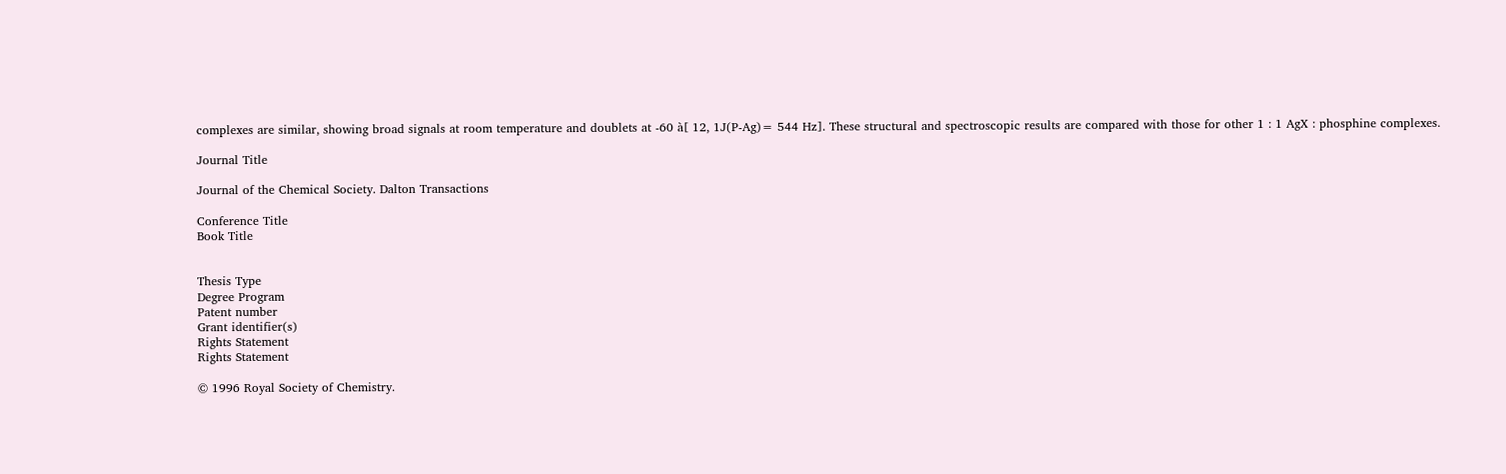complexes are similar, showing broad signals at room temperature and doublets at -60 à[ 12, 1J(P-Ag)= 544 Hz]. These structural and spectroscopic results are compared with those for other 1 : 1 AgX : phosphine complexes.

Journal Title

Journal of the Chemical Society. Dalton Transactions

Conference Title
Book Title


Thesis Type
Degree Program
Patent number
Grant identifier(s)
Rights Statement
Rights Statement

© 1996 Royal Society of Chemistry.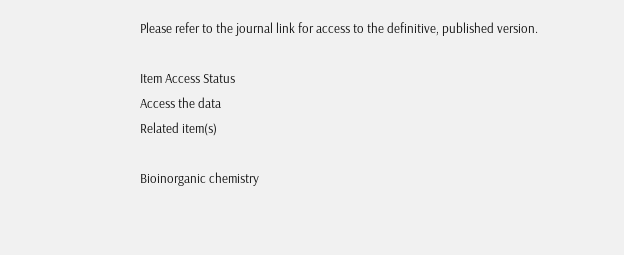Please refer to the journal link for access to the definitive, published version.

Item Access Status
Access the data
Related item(s)

Bioinorganic chemistry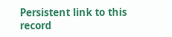Persistent link to this record